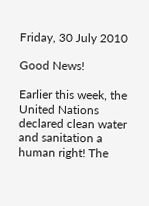Friday, 30 July 2010

Good News!

Earlier this week, the United Nations declared clean water and sanitation a human right! The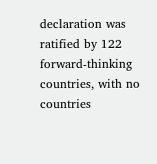declaration was ratified by 122 forward-thinking countries, with no countries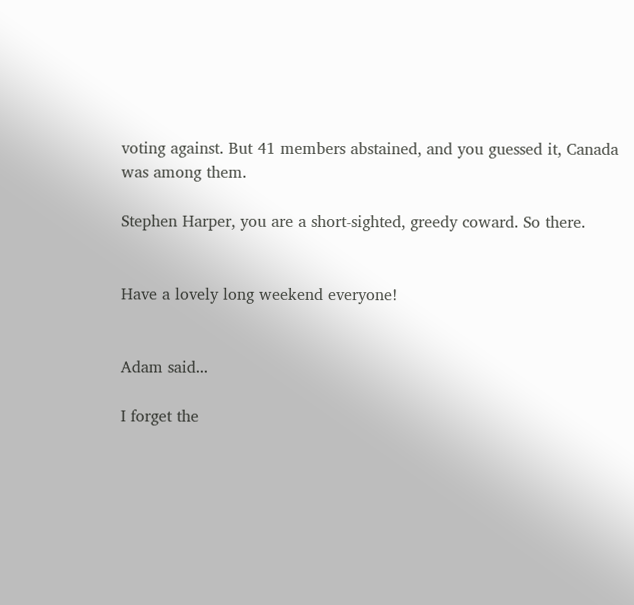voting against. But 41 members abstained, and you guessed it, Canada was among them.

Stephen Harper, you are a short-sighted, greedy coward. So there.


Have a lovely long weekend everyone!


Adam said...

I forget the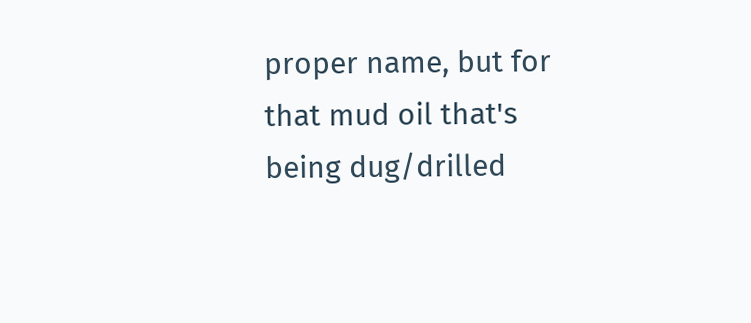proper name, but for that mud oil that's being dug/drilled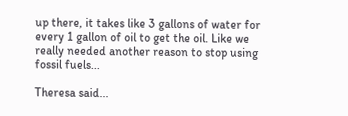up there, it takes like 3 gallons of water for every 1 gallon of oil to get the oil. Like we really needed another reason to stop using fossil fuels...

Theresa said...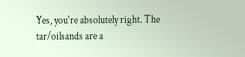Yes, you're absolutely right. The tar/oilsands are a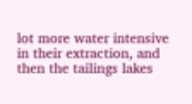lot more water intensive in their extraction, and then the tailings lakes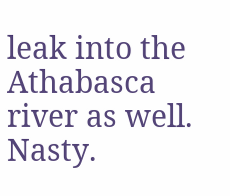leak into the Athabasca river as well. Nasty.